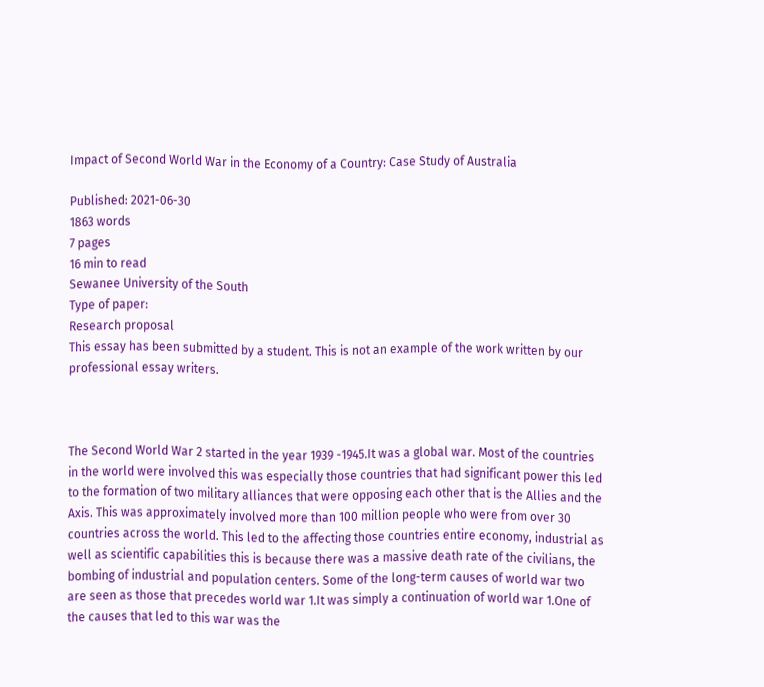Impact of Second World War in the Economy of a Country: Case Study of Australia

Published: 2021-06-30
1863 words
7 pages
16 min to read
Sewanee University of the South
Type of paper:
Research proposal
This essay has been submitted by a student. This is not an example of the work written by our professional essay writers.



The Second World War 2 started in the year 1939 -1945.It was a global war. Most of the countries in the world were involved this was especially those countries that had significant power this led to the formation of two military alliances that were opposing each other that is the Allies and the Axis. This was approximately involved more than 100 million people who were from over 30 countries across the world. This led to the affecting those countries entire economy, industrial as well as scientific capabilities this is because there was a massive death rate of the civilians, the bombing of industrial and population centers. Some of the long-term causes of world war two are seen as those that precedes world war 1.It was simply a continuation of world war 1.One of the causes that led to this war was the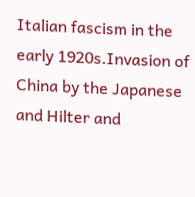Italian fascism in the early 1920s.Invasion of China by the Japanese and Hilter and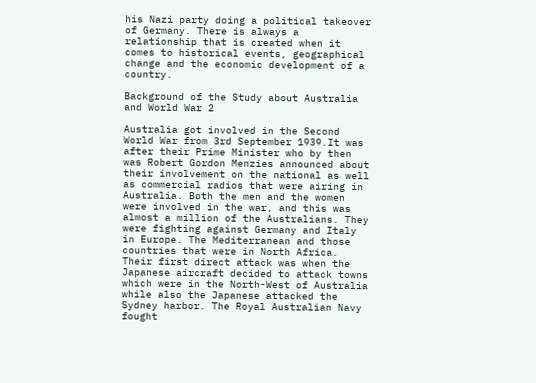his Nazi party doing a political takeover of Germany. There is always a relationship that is created when it comes to historical events, geographical change and the economic development of a country.

Background of the Study about Australia and World War 2

Australia got involved in the Second World War from 3rd September 1939.It was after their Prime Minister who by then was Robert Gordon Menzies announced about their involvement on the national as well as commercial radios that were airing in Australia. Both the men and the women were involved in the war, and this was almost a million of the Australians. They were fighting against Germany and Italy in Europe. The Mediterranean and those countries that were in North Africa. Their first direct attack was when the Japanese aircraft decided to attack towns which were in the North-West of Australia while also the Japanese attacked the Sydney harbor. The Royal Australian Navy fought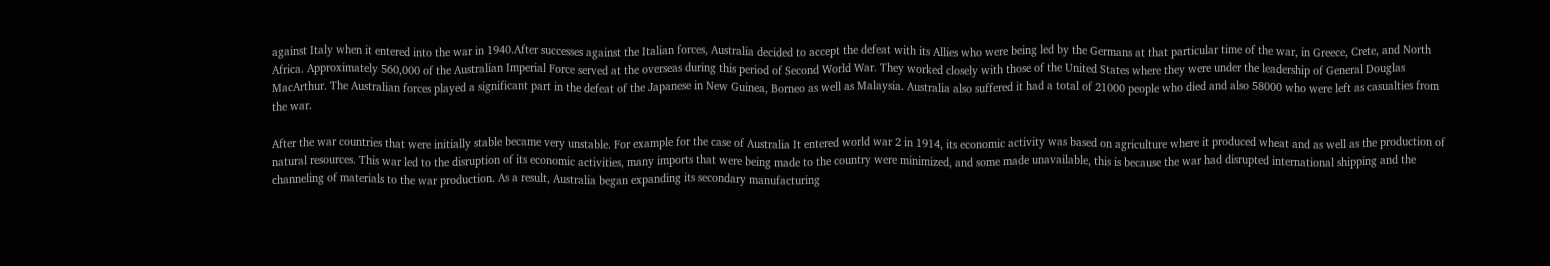against Italy when it entered into the war in 1940.After successes against the Italian forces, Australia decided to accept the defeat with its Allies who were being led by the Germans at that particular time of the war, in Greece, Crete, and North Africa. Approximately 560,000 of the Australian Imperial Force served at the overseas during this period of Second World War. They worked closely with those of the United States where they were under the leadership of General Douglas MacArthur. The Australian forces played a significant part in the defeat of the Japanese in New Guinea, Borneo as well as Malaysia. Australia also suffered it had a total of 21000 people who died and also 58000 who were left as casualties from the war.

After the war countries that were initially stable became very unstable. For example for the case of Australia It entered world war 2 in 1914, its economic activity was based on agriculture where it produced wheat and as well as the production of natural resources. This war led to the disruption of its economic activities, many imports that were being made to the country were minimized, and some made unavailable, this is because the war had disrupted international shipping and the channeling of materials to the war production. As a result, Australia began expanding its secondary manufacturing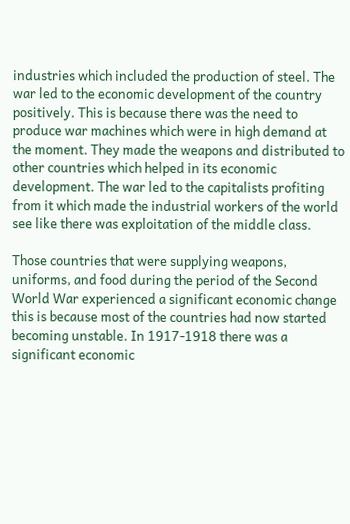industries which included the production of steel. The war led to the economic development of the country positively. This is because there was the need to produce war machines which were in high demand at the moment. They made the weapons and distributed to other countries which helped in its economic development. The war led to the capitalists profiting from it which made the industrial workers of the world see like there was exploitation of the middle class.

Those countries that were supplying weapons, uniforms, and food during the period of the Second World War experienced a significant economic change this is because most of the countries had now started becoming unstable. In 1917-1918 there was a significant economic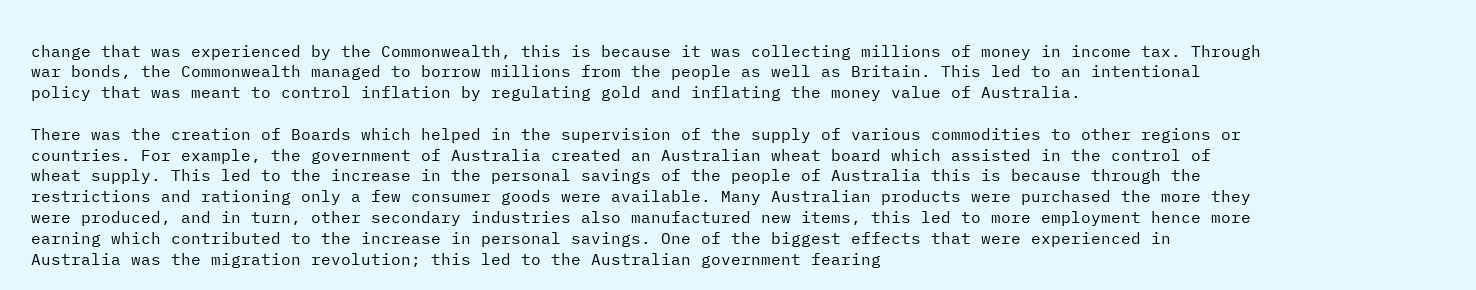change that was experienced by the Commonwealth, this is because it was collecting millions of money in income tax. Through war bonds, the Commonwealth managed to borrow millions from the people as well as Britain. This led to an intentional policy that was meant to control inflation by regulating gold and inflating the money value of Australia.

There was the creation of Boards which helped in the supervision of the supply of various commodities to other regions or countries. For example, the government of Australia created an Australian wheat board which assisted in the control of wheat supply. This led to the increase in the personal savings of the people of Australia this is because through the restrictions and rationing only a few consumer goods were available. Many Australian products were purchased the more they were produced, and in turn, other secondary industries also manufactured new items, this led to more employment hence more earning which contributed to the increase in personal savings. One of the biggest effects that were experienced in Australia was the migration revolution; this led to the Australian government fearing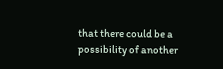that there could be a possibility of another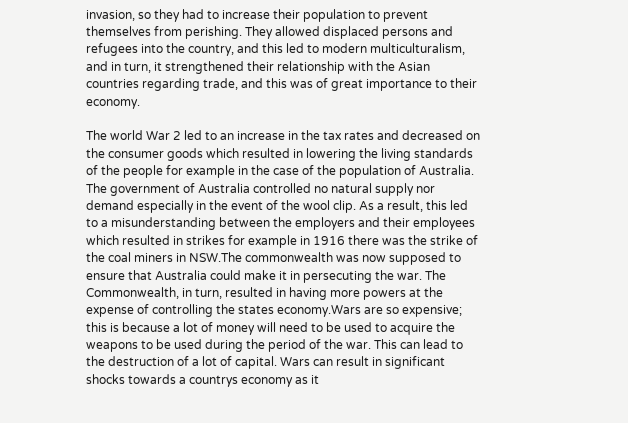invasion, so they had to increase their population to prevent themselves from perishing. They allowed displaced persons and refugees into the country, and this led to modern multiculturalism, and in turn, it strengthened their relationship with the Asian countries regarding trade, and this was of great importance to their economy.

The world War 2 led to an increase in the tax rates and decreased on the consumer goods which resulted in lowering the living standards of the people for example in the case of the population of Australia. The government of Australia controlled no natural supply nor demand especially in the event of the wool clip. As a result, this led to a misunderstanding between the employers and their employees which resulted in strikes for example in 1916 there was the strike of the coal miners in NSW.The commonwealth was now supposed to ensure that Australia could make it in persecuting the war. The Commonwealth, in turn, resulted in having more powers at the expense of controlling the states economy.Wars are so expensive; this is because a lot of money will need to be used to acquire the weapons to be used during the period of the war. This can lead to the destruction of a lot of capital. Wars can result in significant shocks towards a countrys economy as it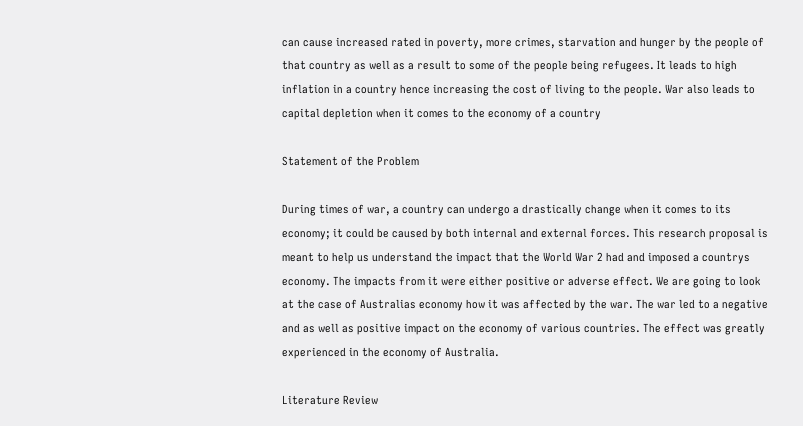can cause increased rated in poverty, more crimes, starvation and hunger by the people of that country as well as a result to some of the people being refugees. It leads to high inflation in a country hence increasing the cost of living to the people. War also leads to capital depletion when it comes to the economy of a country

Statement of the Problem

During times of war, a country can undergo a drastically change when it comes to its economy; it could be caused by both internal and external forces. This research proposal is meant to help us understand the impact that the World War 2 had and imposed a countrys economy. The impacts from it were either positive or adverse effect. We are going to look at the case of Australias economy how it was affected by the war. The war led to a negative and as well as positive impact on the economy of various countries. The effect was greatly experienced in the economy of Australia.

Literature Review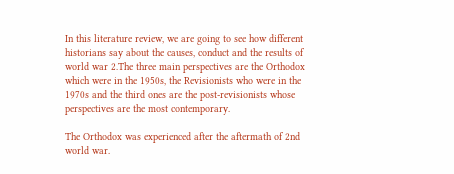In this literature review, we are going to see how different historians say about the causes, conduct and the results of world war 2.The three main perspectives are the Orthodox which were in the 1950s, the Revisionists who were in the 1970s and the third ones are the post-revisionists whose perspectives are the most contemporary.

The Orthodox was experienced after the aftermath of 2nd world war.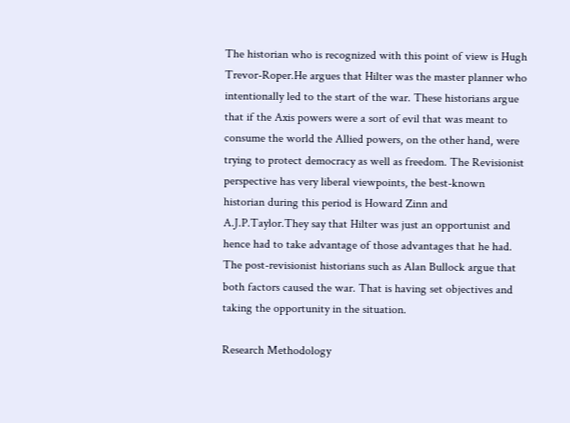The historian who is recognized with this point of view is Hugh Trevor-Roper.He argues that Hilter was the master planner who intentionally led to the start of the war. These historians argue that if the Axis powers were a sort of evil that was meant to consume the world the Allied powers, on the other hand, were trying to protect democracy as well as freedom. The Revisionist perspective has very liberal viewpoints, the best-known historian during this period is Howard Zinn and A.J.P.Taylor.They say that Hilter was just an opportunist and hence had to take advantage of those advantages that he had. The post-revisionist historians such as Alan Bullock argue that both factors caused the war. That is having set objectives and taking the opportunity in the situation.

Research Methodology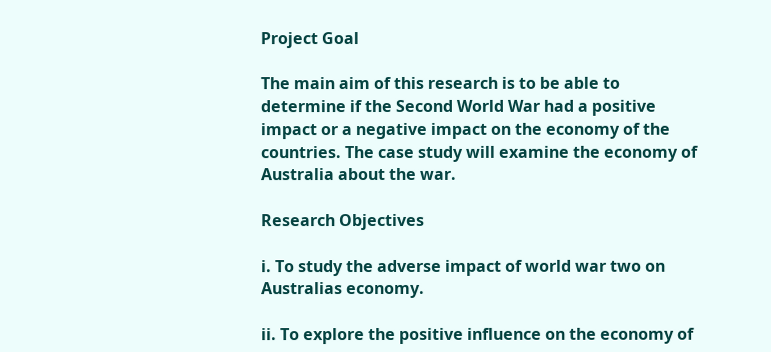Project Goal

The main aim of this research is to be able to determine if the Second World War had a positive impact or a negative impact on the economy of the countries. The case study will examine the economy of Australia about the war.

Research Objectives

i. To study the adverse impact of world war two on Australias economy.

ii. To explore the positive influence on the economy of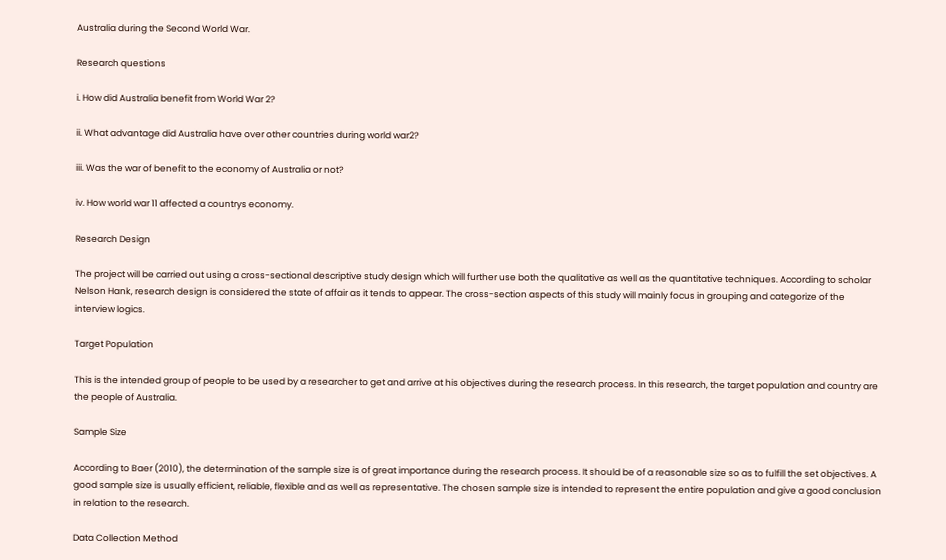Australia during the Second World War.

Research questions

i. How did Australia benefit from World War 2?

ii. What advantage did Australia have over other countries during world war2?

iii. Was the war of benefit to the economy of Australia or not?

iv. How world war 11 affected a countrys economy.

Research Design

The project will be carried out using a cross-sectional descriptive study design which will further use both the qualitative as well as the quantitative techniques. According to scholar Nelson Hank, research design is considered the state of affair as it tends to appear. The cross-section aspects of this study will mainly focus in grouping and categorize of the interview logics.

Target Population

This is the intended group of people to be used by a researcher to get and arrive at his objectives during the research process. In this research, the target population and country are the people of Australia.

Sample Size

According to Baer (2010), the determination of the sample size is of great importance during the research process. It should be of a reasonable size so as to fulfill the set objectives. A good sample size is usually efficient, reliable, flexible and as well as representative. The chosen sample size is intended to represent the entire population and give a good conclusion in relation to the research.

Data Collection Method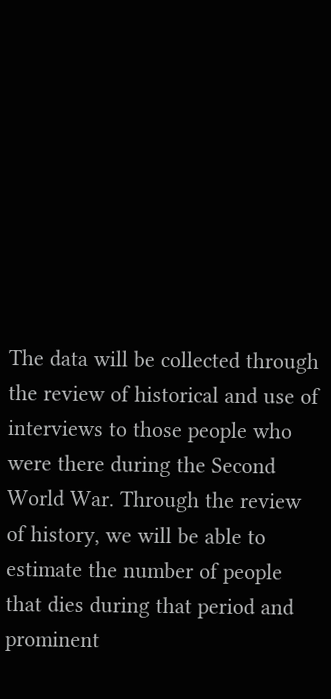The data will be collected through the review of historical and use of interviews to those people who were there during the Second World War. Through the review of history, we will be able to estimate the number of people that dies during that period and prominent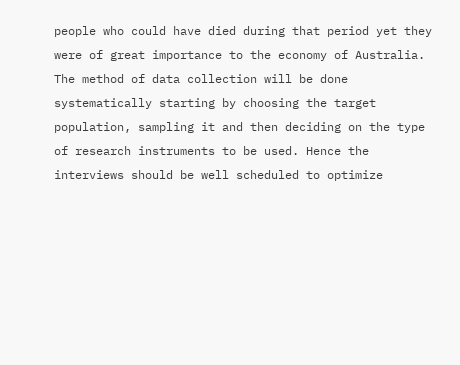people who could have died during that period yet they were of great importance to the economy of Australia. The method of data collection will be done systematically starting by choosing the target population, sampling it and then deciding on the type of research instruments to be used. Hence the interviews should be well scheduled to optimize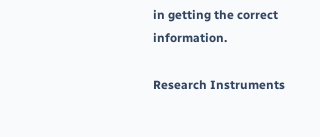in getting the correct information.

Research Instruments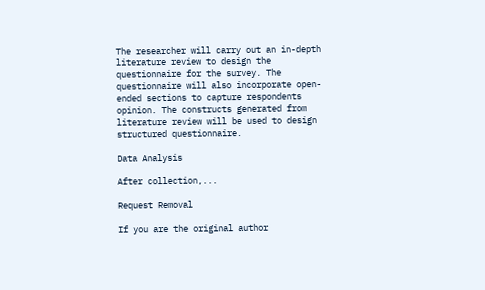The researcher will carry out an in-depth literature review to design the questionnaire for the survey. The questionnaire will also incorporate open-ended sections to capture respondents opinion. The constructs generated from literature review will be used to design structured questionnaire.

Data Analysis

After collection,...

Request Removal

If you are the original author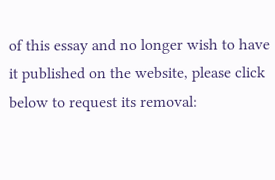of this essay and no longer wish to have it published on the website, please click below to request its removal: